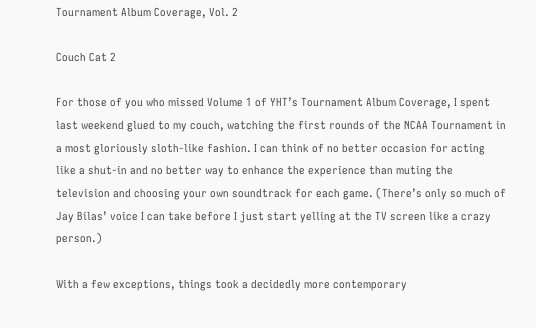Tournament Album Coverage, Vol. 2

Couch Cat 2

For those of you who missed Volume 1 of YHT’s Tournament Album Coverage, I spent last weekend glued to my couch, watching the first rounds of the NCAA Tournament in a most gloriously sloth-like fashion. I can think of no better occasion for acting like a shut-in and no better way to enhance the experience than muting the television and choosing your own soundtrack for each game. (There’s only so much of Jay Bilas’ voice I can take before I just start yelling at the TV screen like a crazy person.)

With a few exceptions, things took a decidedly more contemporary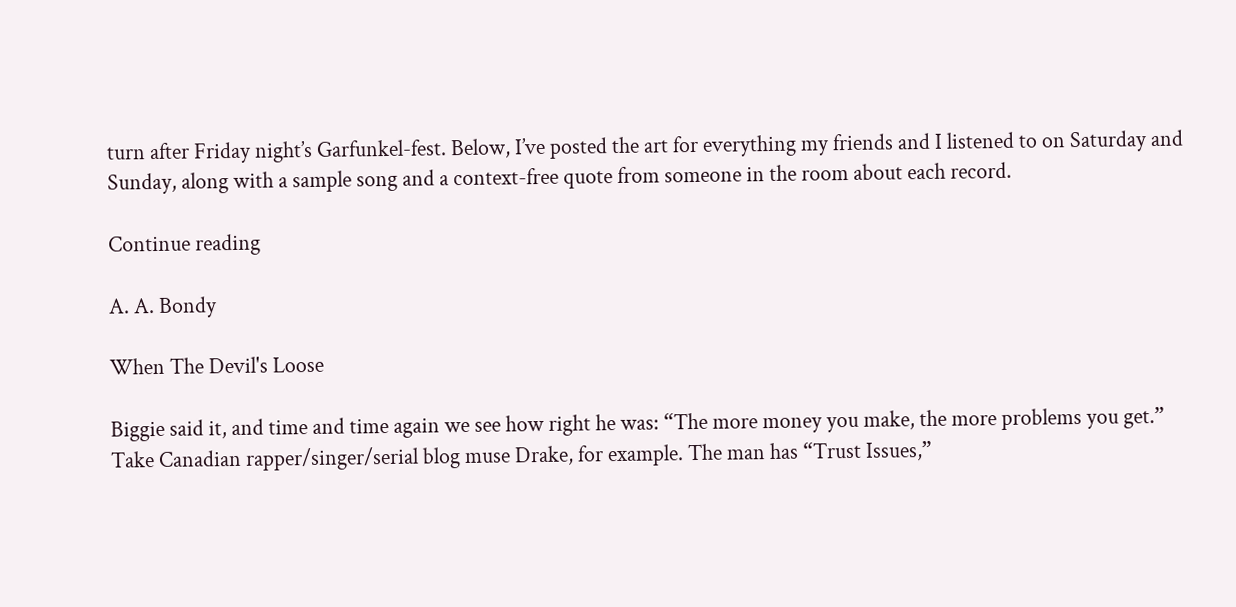turn after Friday night’s Garfunkel-fest. Below, I’ve posted the art for everything my friends and I listened to on Saturday and Sunday, along with a sample song and a context-free quote from someone in the room about each record.

Continue reading

A. A. Bondy

When The Devil's Loose

Biggie said it, and time and time again we see how right he was: “The more money you make, the more problems you get.” Take Canadian rapper/singer/serial blog muse Drake, for example. The man has “Trust Issues,”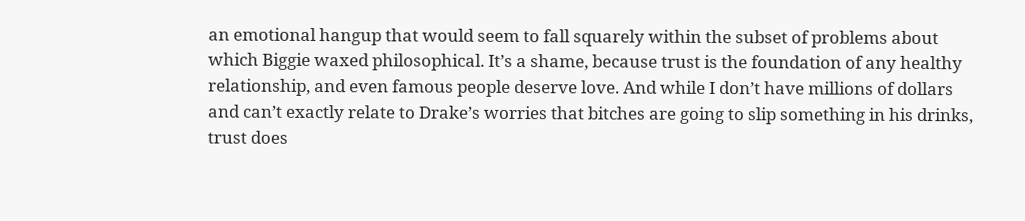an emotional hangup that would seem to fall squarely within the subset of problems about which Biggie waxed philosophical. It’s a shame, because trust is the foundation of any healthy relationship, and even famous people deserve love. And while I don’t have millions of dollars and can’t exactly relate to Drake’s worries that bitches are going to slip something in his drinks, trust does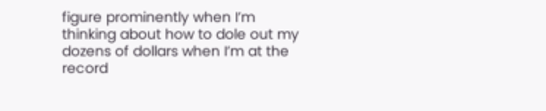figure prominently when I’m thinking about how to dole out my dozens of dollars when I’m at the record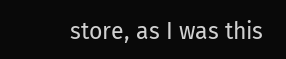store, as I was this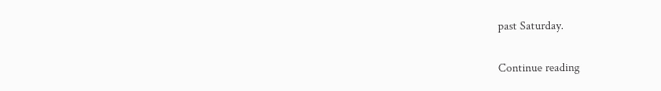past Saturday.

Continue reading